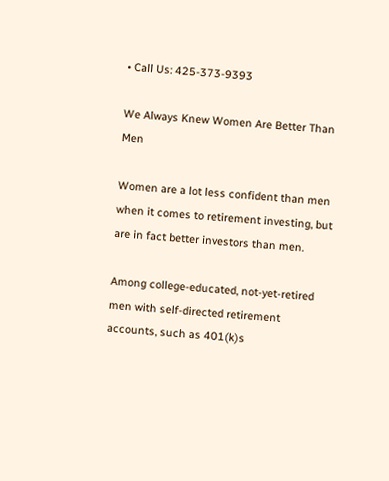• Call Us: 425-373-9393

We Always Knew Women Are Better Than Men

Women are a lot less confident than men when it comes to retirement investing, but are in fact better investors than men.

Among college-educated, not-yet-retired men with self-directed retirement accounts, such as 401(k)s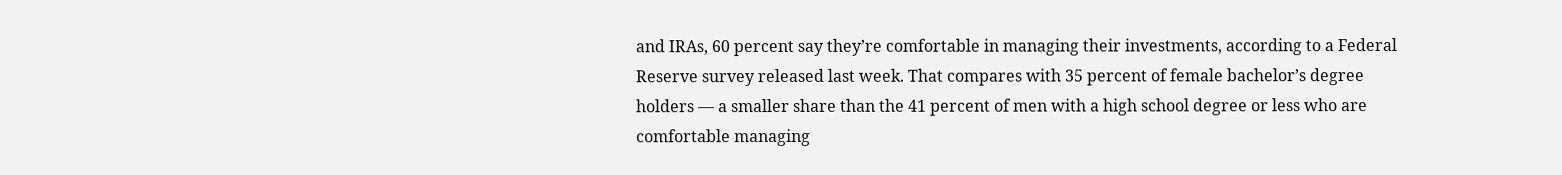and IRAs, 60 percent say they’re comfortable in managing their investments, according to a Federal Reserve survey released last week. That compares with 35 percent of female bachelor’s degree holders — a smaller share than the 41 percent of men with a high school degree or less who are comfortable managing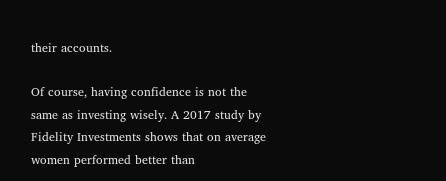their accounts.

Of course, having confidence is not the same as investing wisely. A 2017 study by Fidelity Investments shows that on average women performed better than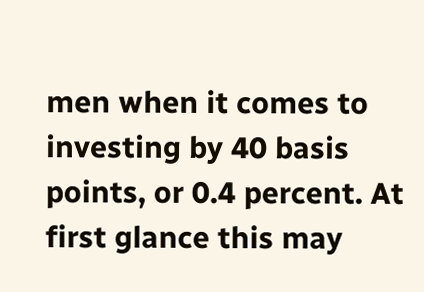men when it comes to investing by 40 basis points, or 0.4 percent. At first glance this may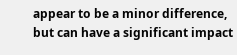appear to be a minor difference, but can have a significant impact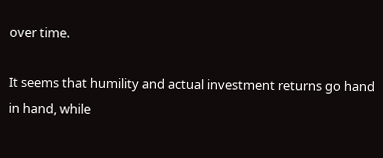over time.

It seems that humility and actual investment returns go hand in hand, while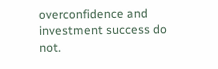overconfidence and investment success do not.